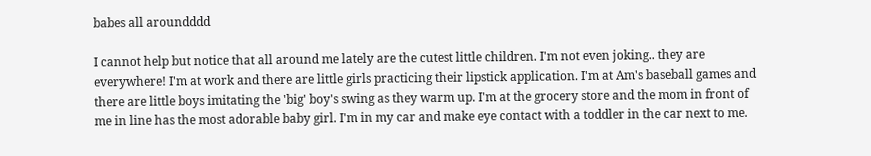babes all aroundddd

I cannot help but notice that all around me lately are the cutest little children. I'm not even joking.. they are everywhere! I'm at work and there are little girls practicing their lipstick application. I'm at Am's baseball games and there are little boys imitating the 'big' boy's swing as they warm up. I'm at the grocery store and the mom in front of me in line has the most adorable baby girl. I'm in my car and make eye contact with a toddler in the car next to me.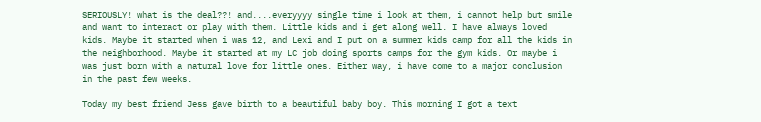SERIOUSLY! what is the deal??! and....everyyyy single time i look at them, i cannot help but smile and want to interact or play with them. Little kids and i get along well. I have always loved kids. Maybe it started when i was 12, and Lexi and I put on a summer kids camp for all the kids in the neighborhood. Maybe it started at my LC job doing sports camps for the gym kids. Or maybe i was just born with a natural love for little ones. Either way, i have come to a major conclusion in the past few weeks.

Today my best friend Jess gave birth to a beautiful baby boy. This morning I got a text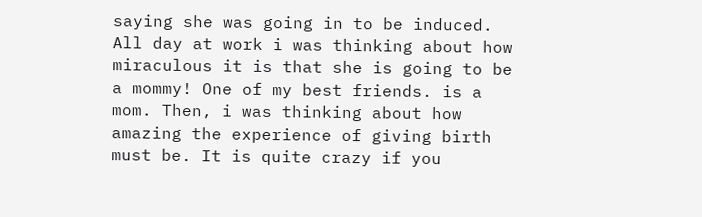saying she was going in to be induced. All day at work i was thinking about how miraculous it is that she is going to be a mommy! One of my best friends. is a mom. Then, i was thinking about how amazing the experience of giving birth must be. It is quite crazy if you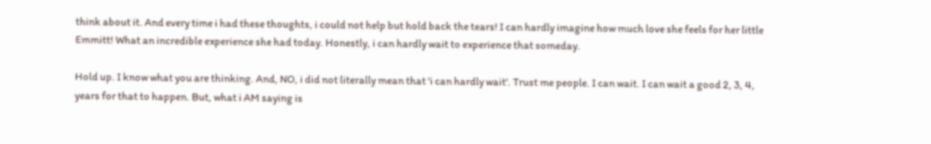think about it. And every time i had these thoughts, i could not help but hold back the tears! I can hardly imagine how much love she feels for her little Emmitt! What an incredible experience she had today. Honestly, i can hardly wait to experience that someday.

Hold up. I know what you are thinking. And, NO, i did not literally mean that 'i can hardly wait'. Trust me people. I can wait. I can wait a good 2, 3, 4, years for that to happen. But, what i AM saying is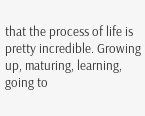that the process of life is pretty incredible. Growing up, maturing, learning, going to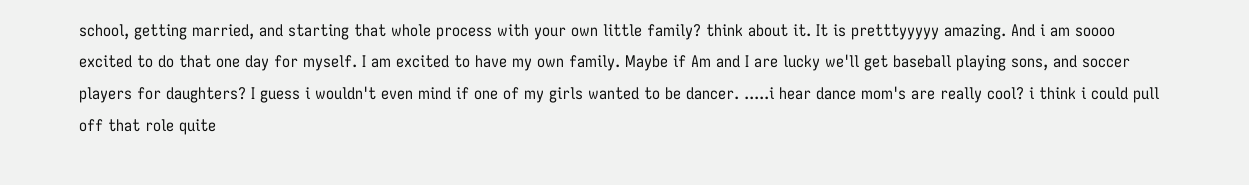school, getting married, and starting that whole process with your own little family? think about it. It is pretttyyyyy amazing. And i am soooo excited to do that one day for myself. I am excited to have my own family. Maybe if Am and I are lucky we'll get baseball playing sons, and soccer players for daughters? I guess i wouldn't even mind if one of my girls wanted to be dancer. .....i hear dance mom's are really cool? i think i could pull off that role quite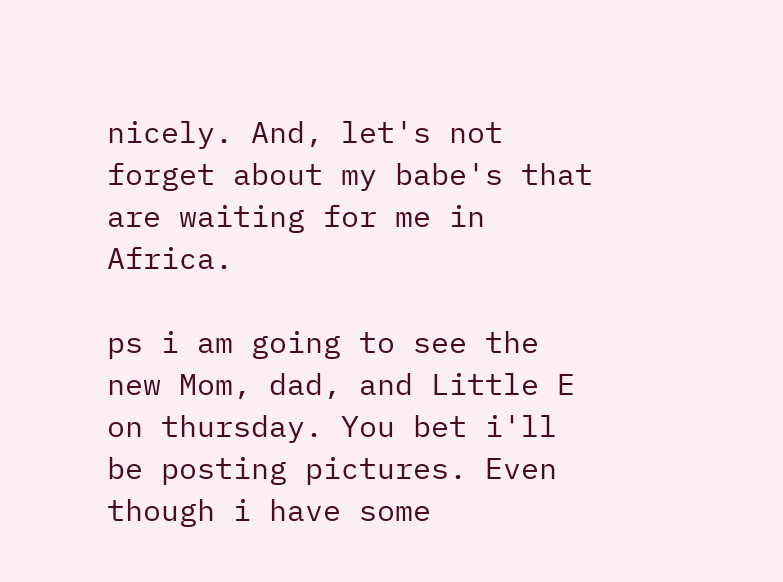nicely. And, let's not forget about my babe's that are waiting for me in Africa.

ps i am going to see the new Mom, dad, and Little E on thursday. You bet i'll be posting pictures. Even though i have some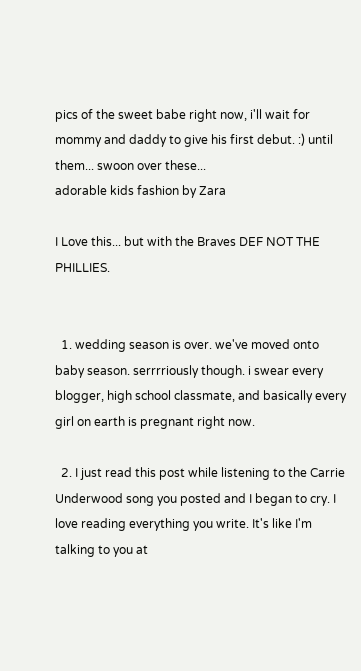pics of the sweet babe right now, i'll wait for mommy and daddy to give his first debut. :) until them... swoon over these...
adorable kids fashion by Zara

I Love this... but with the Braves DEF NOT THE PHILLIES.


  1. wedding season is over. we've moved onto baby season. serrrriously though. i swear every blogger, high school classmate, and basically every girl on earth is pregnant right now.

  2. I just read this post while listening to the Carrie Underwood song you posted and I began to cry. I love reading everything you write. It's like I'm talking to you at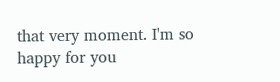that very moment. I'm so happy for you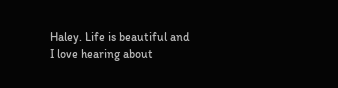Haley. Life is beautiful and I love hearing about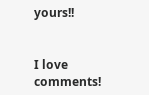yours!!


I love comments!